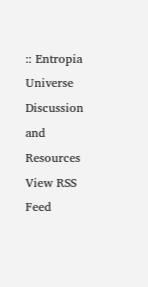:: Entropia Universe Discussion and Resources
View RSS Feed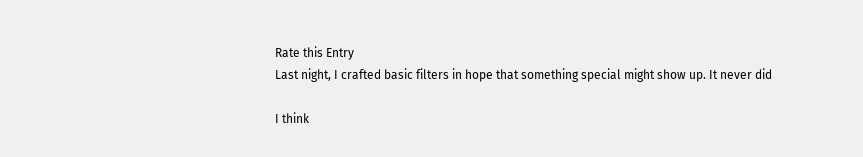Rate this Entry
Last night, I crafted basic filters in hope that something special might show up. It never did

I think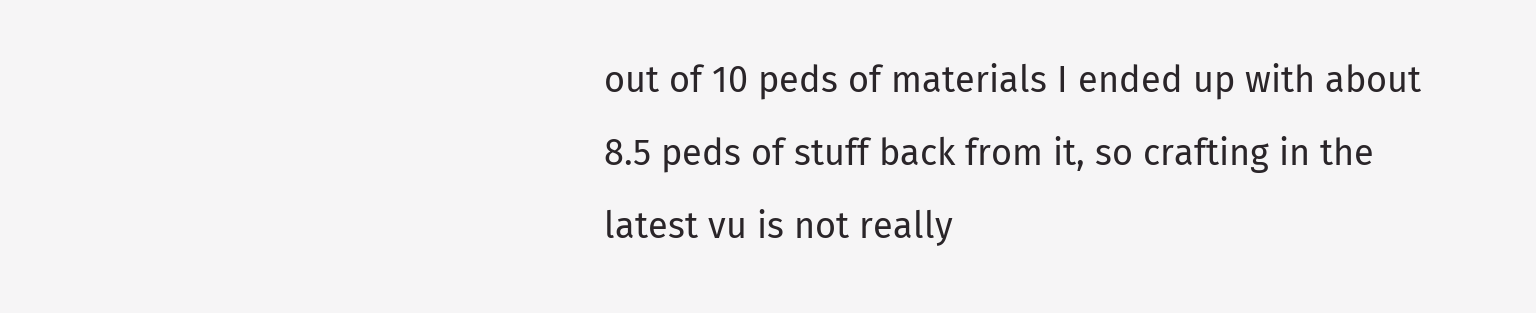out of 10 peds of materials I ended up with about 8.5 peds of stuff back from it, so crafting in the latest vu is not really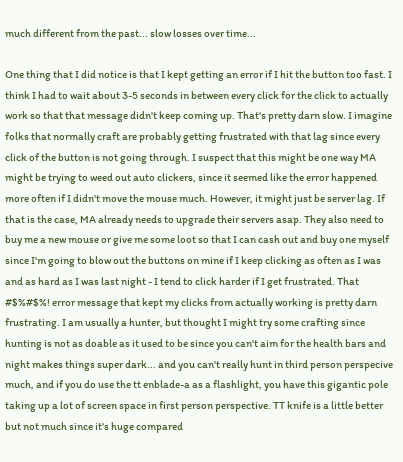much different from the past... slow losses over time...

One thing that I did notice is that I kept getting an error if I hit the button too fast. I think I had to wait about 3-5 seconds in between every click for the click to actually work so that that message didn't keep coming up. That's pretty darn slow. I imagine folks that normally craft are probably getting frustrated with that lag since every click of the button is not going through. I suspect that this might be one way MA might be trying to weed out auto clickers, since it seemed like the error happened more often if I didn't move the mouse much. However, it might just be server lag. If that is the case, MA already needs to upgrade their servers asap. They also need to buy me a new mouse or give me some loot so that I can cash out and buy one myself since I'm going to blow out the buttons on mine if I keep clicking as often as I was and as hard as I was last night - I tend to click harder if I get frustrated. That #$%#$%! error message that kept my clicks from actually working is pretty darn frustrating. I am usually a hunter, but thought I might try some crafting since hunting is not as doable as it used to be since you can't aim for the health bars and night makes things super dark... and you can't really hunt in third person perspecive much, and if you do use the tt enblade-a as a flashlight, you have this gigantic pole taking up a lot of screen space in first person perspective. TT knife is a little better but not much since it's huge compared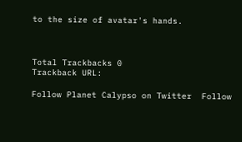to the size of avatar's hands.



Total Trackbacks 0
Trackback URL:

Follow Planet Calypso on Twitter  Follow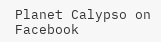Planet Calypso on Facebook